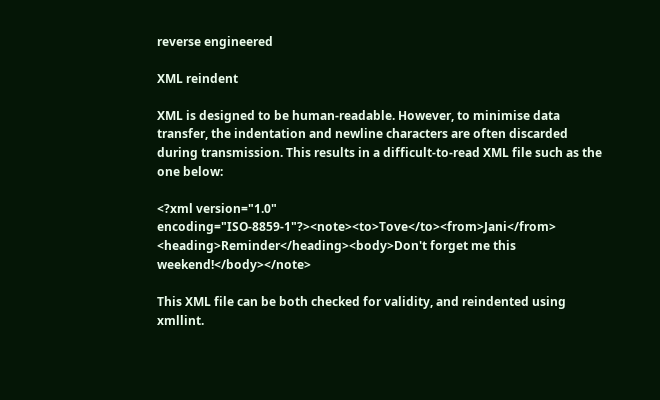reverse engineered

XML reindent

XML is designed to be human-readable. However, to minimise data transfer, the indentation and newline characters are often discarded during transmission. This results in a difficult-to-read XML file such as the one below:

<?xml version="1.0" encoding="ISO-8859-1"?><note><to>Tove</to><from>Jani</from>
<heading>Reminder</heading><body>Don't forget me this weekend!</body></note>

This XML file can be both checked for validity, and reindented using xmllint.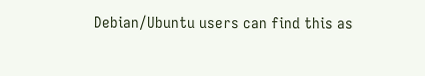Debian/Ubuntu users can find this as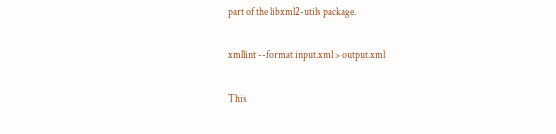part of the libxml2-utils package.

xmllint --format input.xml > output.xml

This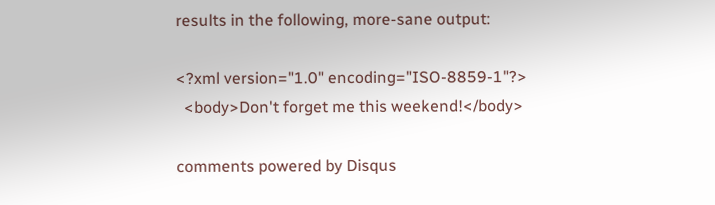results in the following, more-sane output:

<?xml version="1.0" encoding="ISO-8859-1"?>
  <body>Don't forget me this weekend!</body>

comments powered by Disqus